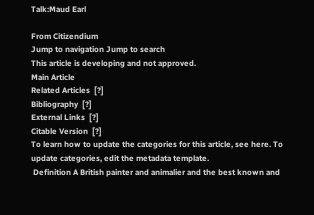Talk:Maud Earl

From Citizendium
Jump to navigation Jump to search
This article is developing and not approved.
Main Article
Related Articles  [?]
Bibliography  [?]
External Links  [?]
Citable Version  [?]
To learn how to update the categories for this article, see here. To update categories, edit the metadata template.
 Definition A British painter and animalier and the best known and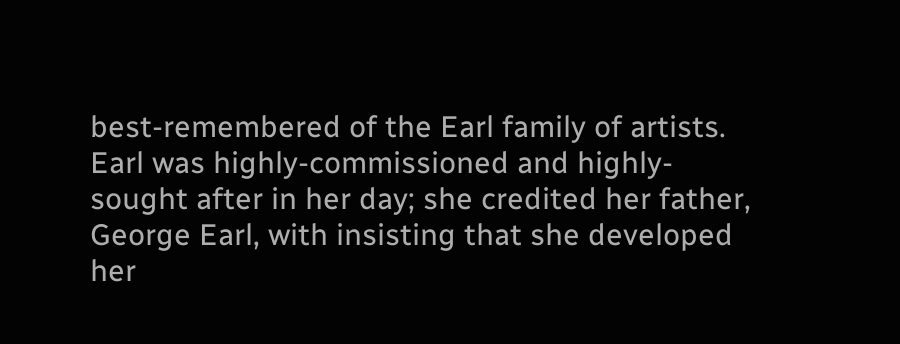best-remembered of the Earl family of artists. Earl was highly-commissioned and highly-sought after in her day; she credited her father, George Earl, with insisting that she developed her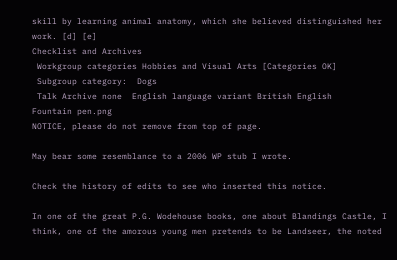skill by learning animal anatomy, which she believed distinguished her work. [d] [e]
Checklist and Archives
 Workgroup categories Hobbies and Visual Arts [Categories OK]
 Subgroup category:  Dogs
 Talk Archive none  English language variant British English
Fountain pen.png
NOTICE, please do not remove from top of page.

May bear some resemblance to a 2006 WP stub I wrote.

Check the history of edits to see who inserted this notice.

In one of the great P.G. Wodehouse books, one about Blandings Castle, I think, one of the amorous young men pretends to be Landseer, the noted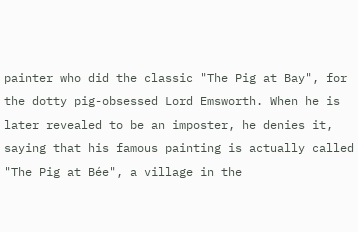painter who did the classic "The Pig at Bay", for the dotty pig-obsessed Lord Emsworth. When he is later revealed to be an imposter, he denies it, saying that his famous painting is actually called "The Pig at Bée", a village in the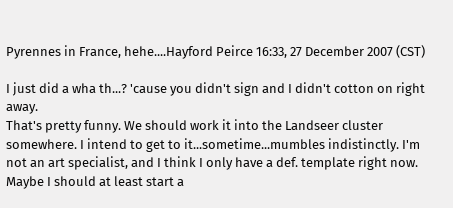Pyrennes in France, hehe....Hayford Peirce 16:33, 27 December 2007 (CST)

I just did a wha th...? 'cause you didn't sign and I didn't cotton on right away.
That's pretty funny. We should work it into the Landseer cluster somewhere. I intend to get to it...sometime...mumbles indistinctly. I'm not an art specialist, and I think I only have a def. template right now. Maybe I should at least start a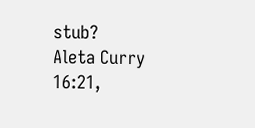stub?
Aleta Curry 16:21,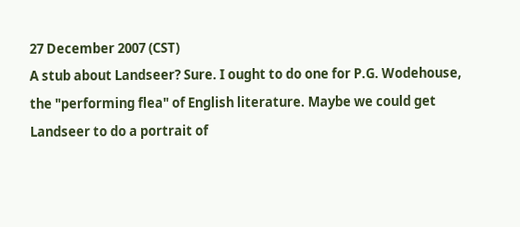27 December 2007 (CST)
A stub about Landseer? Sure. I ought to do one for P.G. Wodehouse, the "performing flea" of English literature. Maybe we could get Landseer to do a portrait of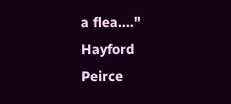a flea...." Hayford Peirce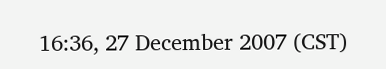16:36, 27 December 2007 (CST)